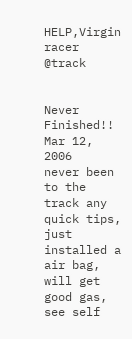HELP,Virgin racer @track


Never Finished!!
Mar 12, 2006
never been to the track any quick tips, just installed a air bag, will get good gas, see self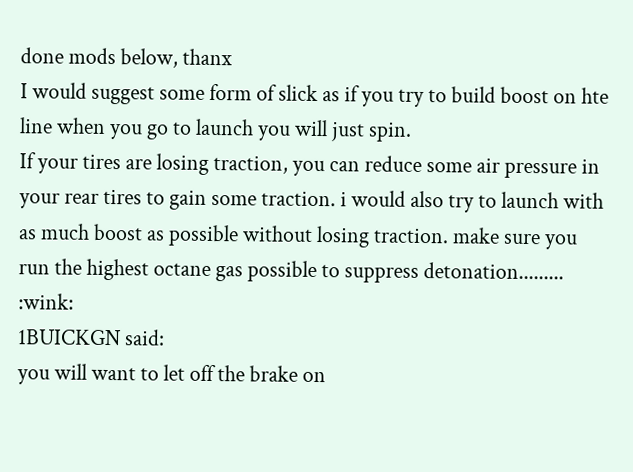done mods below, thanx
I would suggest some form of slick as if you try to build boost on hte line when you go to launch you will just spin.
If your tires are losing traction, you can reduce some air pressure in your rear tires to gain some traction. i would also try to launch with as much boost as possible without losing traction. make sure you run the highest octane gas possible to suppress detonation......... :wink:
1BUICKGN said:
you will want to let off the brake on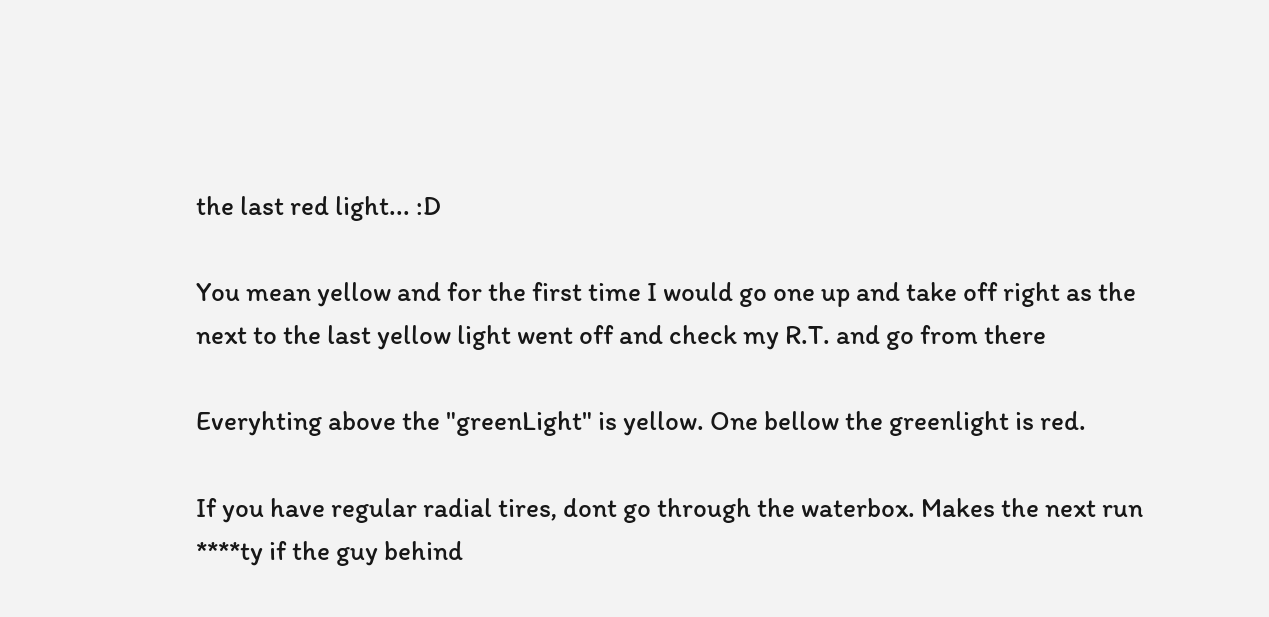the last red light... :D

You mean yellow and for the first time I would go one up and take off right as the next to the last yellow light went off and check my R.T. and go from there

Everyhting above the "greenLight" is yellow. One bellow the greenlight is red.

If you have regular radial tires, dont go through the waterbox. Makes the next run ****ty if the guy behind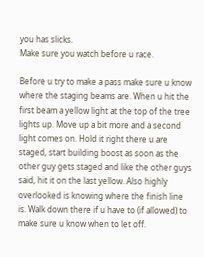you has slicks.
Make sure you watch before u race.

Before u try to make a pass make sure u know where the staging beams are. When u hit the first beam a yellow light at the top of the tree lights up. Move up a bit more and a second light comes on. Hold it right there u are staged, start building boost as soon as the other guy gets staged and like the other guys said, hit it on the last yellow. Also highly overlooked is knowing where the finish line is. Walk down there if u have to (if allowed) to make sure u know when to let off.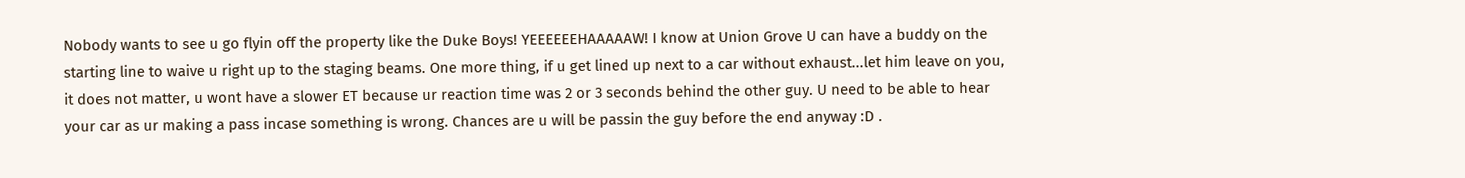Nobody wants to see u go flyin off the property like the Duke Boys! YEEEEEEHAAAAAW! I know at Union Grove U can have a buddy on the starting line to waive u right up to the staging beams. One more thing, if u get lined up next to a car without exhaust...let him leave on you, it does not matter, u wont have a slower ET because ur reaction time was 2 or 3 seconds behind the other guy. U need to be able to hear your car as ur making a pass incase something is wrong. Chances are u will be passin the guy before the end anyway :D .